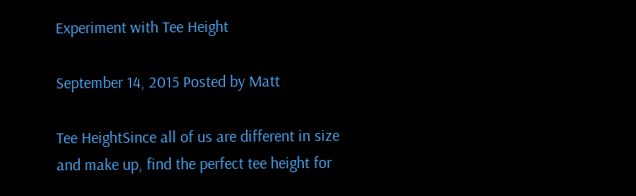Experiment with Tee Height

September 14, 2015 Posted by Matt

Tee HeightSince all of us are different in size and make up, find the perfect tee height for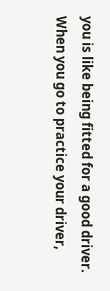you is like being fitted for a good driver. When you go to practice your driver,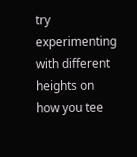try experimenting with different heights on how you tee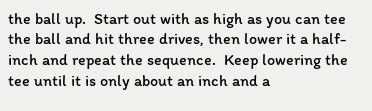the ball up.  Start out with as high as you can tee the ball and hit three drives, then lower it a half-inch and repeat the sequence.  Keep lowering the tee until it is only about an inch and a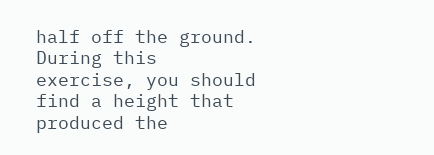half off the ground.  During this exercise, you should find a height that produced the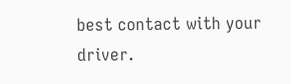best contact with your driver.